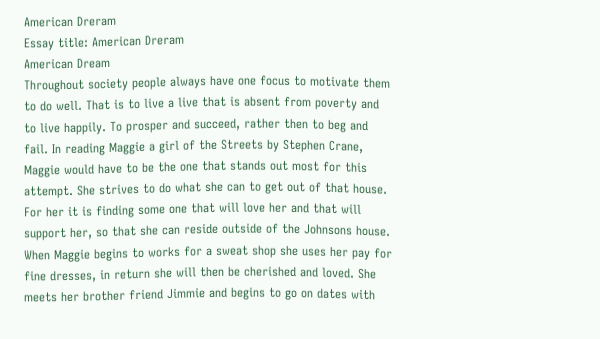American Dreram
Essay title: American Dreram
American Dream
Throughout society people always have one focus to motivate them to do well. That is to live a live that is absent from poverty and to live happily. To prosper and succeed, rather then to beg and fail. In reading Maggie a girl of the Streets by Stephen Crane, Maggie would have to be the one that stands out most for this attempt. She strives to do what she can to get out of that house. For her it is finding some one that will love her and that will support her, so that she can reside outside of the Johnsons house. When Maggie begins to works for a sweat shop she uses her pay for fine dresses, in return she will then be cherished and loved. She meets her brother friend Jimmie and begins to go on dates with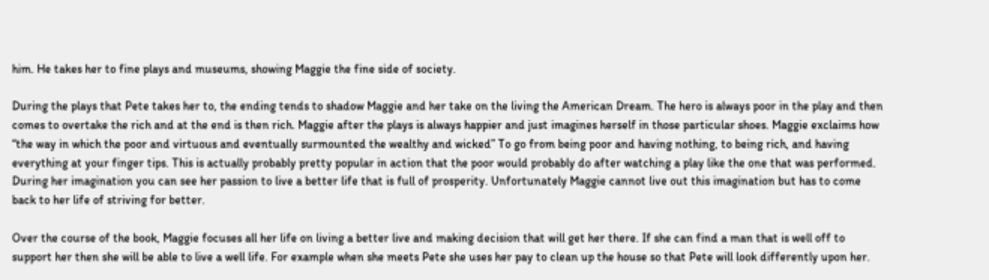him. He takes her to fine plays and museums, showing Maggie the fine side of society.

During the plays that Pete takes her to, the ending tends to shadow Maggie and her take on the living the American Dream. The hero is always poor in the play and then comes to overtake the rich and at the end is then rich. Maggie after the plays is always happier and just imagines herself in those particular shoes. Maggie exclaims how “the way in which the poor and virtuous and eventually surmounted the wealthy and wicked” To go from being poor and having nothing, to being rich, and having everything at your finger tips. This is actually probably pretty popular in action that the poor would probably do after watching a play like the one that was performed. During her imagination you can see her passion to live a better life that is full of prosperity. Unfortunately Maggie cannot live out this imagination but has to come back to her life of striving for better.

Over the course of the book, Maggie focuses all her life on living a better live and making decision that will get her there. If she can find a man that is well off to support her then she will be able to live a well life. For example when she meets Pete she uses her pay to clean up the house so that Pete will look differently upon her.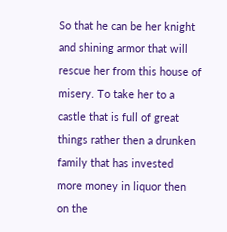So that he can be her knight and shining armor that will rescue her from this house of misery. To take her to a castle that is full of great things rather then a drunken family that has invested more money in liquor then on the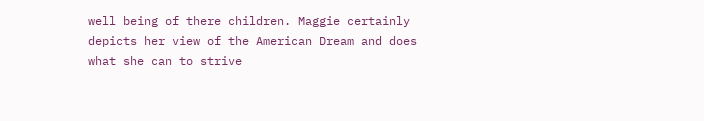well being of there children. Maggie certainly depicts her view of the American Dream and does what she can to strive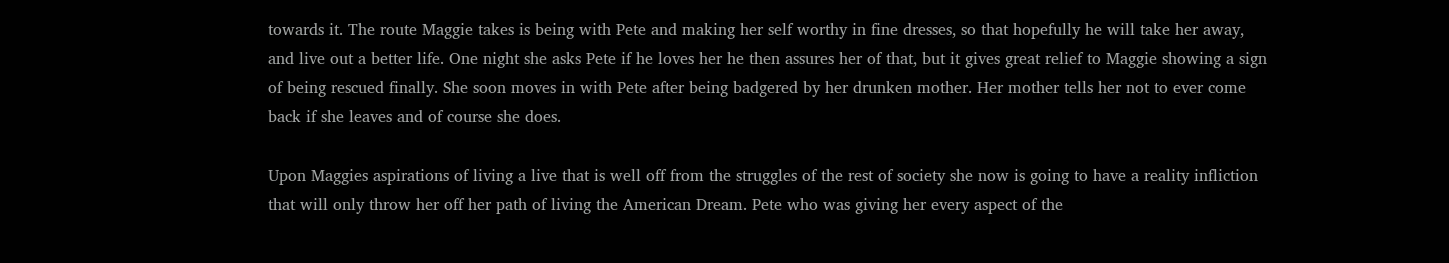towards it. The route Maggie takes is being with Pete and making her self worthy in fine dresses, so that hopefully he will take her away, and live out a better life. One night she asks Pete if he loves her he then assures her of that, but it gives great relief to Maggie showing a sign of being rescued finally. She soon moves in with Pete after being badgered by her drunken mother. Her mother tells her not to ever come back if she leaves and of course she does.

Upon Maggies aspirations of living a live that is well off from the struggles of the rest of society she now is going to have a reality infliction that will only throw her off her path of living the American Dream. Pete who was giving her every aspect of the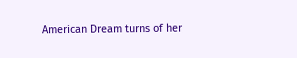American Dream turns of her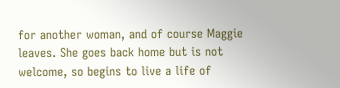for another woman, and of course Maggie leaves. She goes back home but is not welcome, so begins to live a life of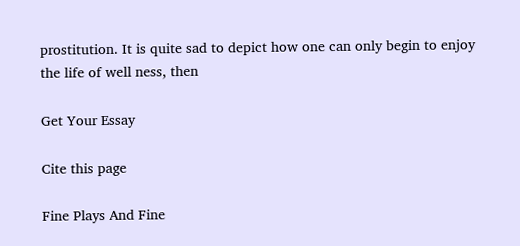prostitution. It is quite sad to depict how one can only begin to enjoy the life of well ness, then

Get Your Essay

Cite this page

Fine Plays And Fine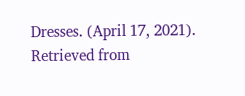Dresses. (April 17, 2021). Retrieved from